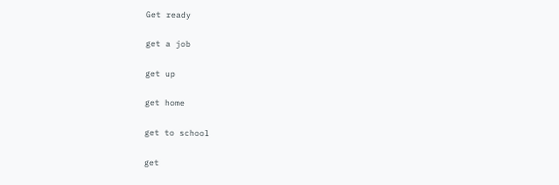Get ready

get a job

get up

get home

get to school

get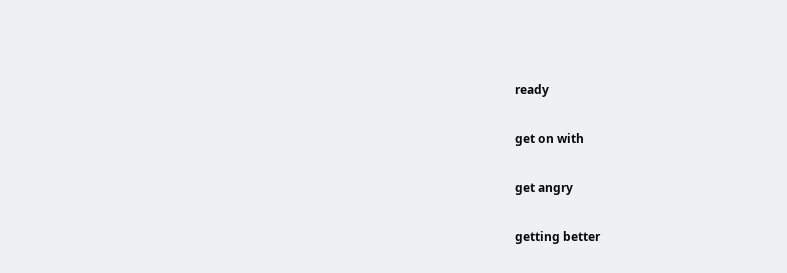ready

get on with

get angry

getting better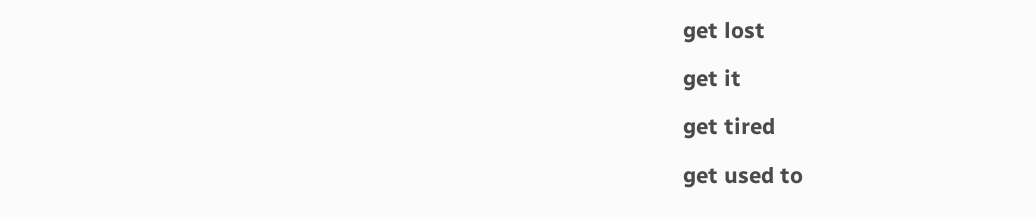get lost

get it

get tired

get used to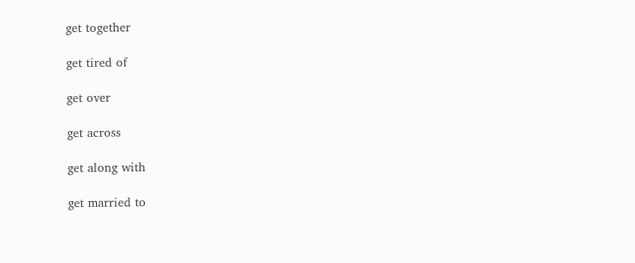get together

get tired of

get over

get across

get along with

get married to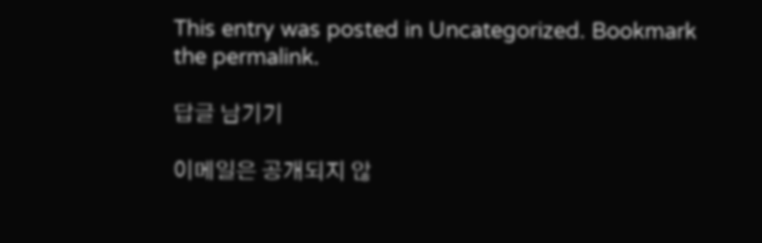This entry was posted in Uncategorized. Bookmark the permalink.

답글 남기기

이메일은 공개되지 않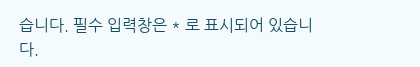습니다. 필수 입력창은 * 로 표시되어 있습니다.